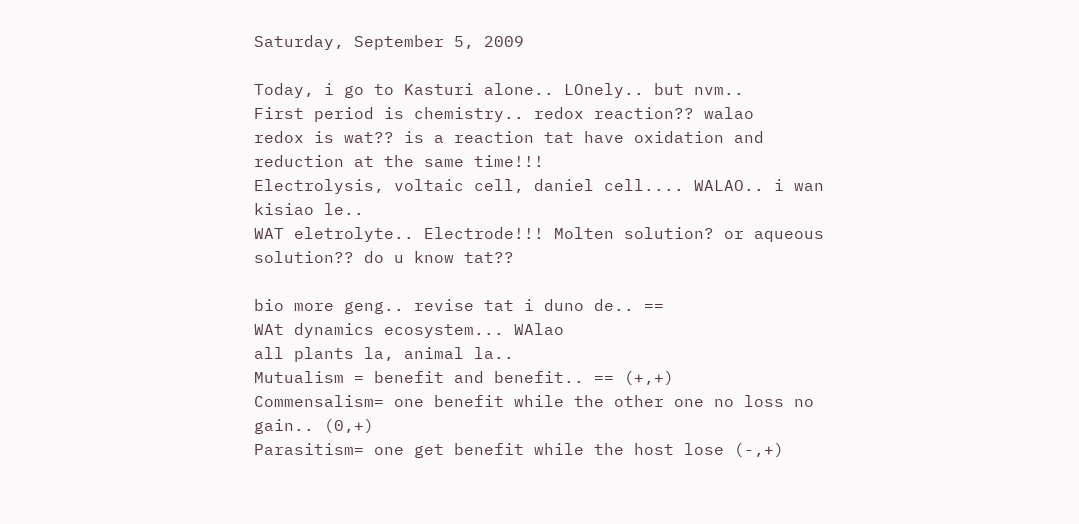Saturday, September 5, 2009

Today, i go to Kasturi alone.. LOnely.. but nvm..
First period is chemistry.. redox reaction?? walao
redox is wat?? is a reaction tat have oxidation and reduction at the same time!!!
Electrolysis, voltaic cell, daniel cell.... WALAO.. i wan kisiao le..
WAT eletrolyte.. Electrode!!! Molten solution? or aqueous solution?? do u know tat??

bio more geng.. revise tat i duno de.. ==
WAt dynamics ecosystem... WAlao
all plants la, animal la..
Mutualism = benefit and benefit.. == (+,+)
Commensalism= one benefit while the other one no loss no gain.. (0,+)
Parasitism= one get benefit while the host lose (-,+)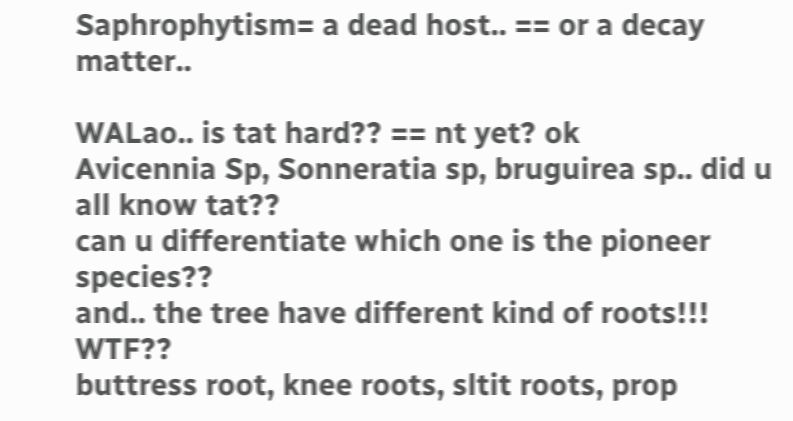Saphrophytism= a dead host.. == or a decay matter..

WALao.. is tat hard?? == nt yet? ok
Avicennia Sp, Sonneratia sp, bruguirea sp.. did u all know tat??
can u differentiate which one is the pioneer species??
and.. the tree have different kind of roots!!! WTF??
buttress root, knee roots, sltit roots, prop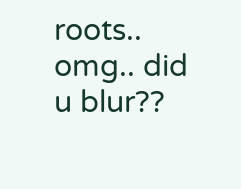roots.. omg.. did u blur??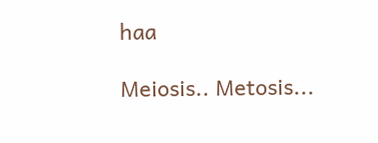haa

Meiosis.. Metosis...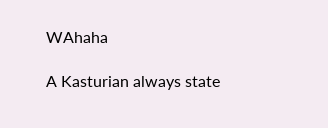WAhaha

A Kasturian always state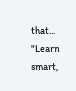that...
"Learn smart,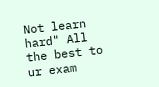Not learn hard" All the best to ur exam